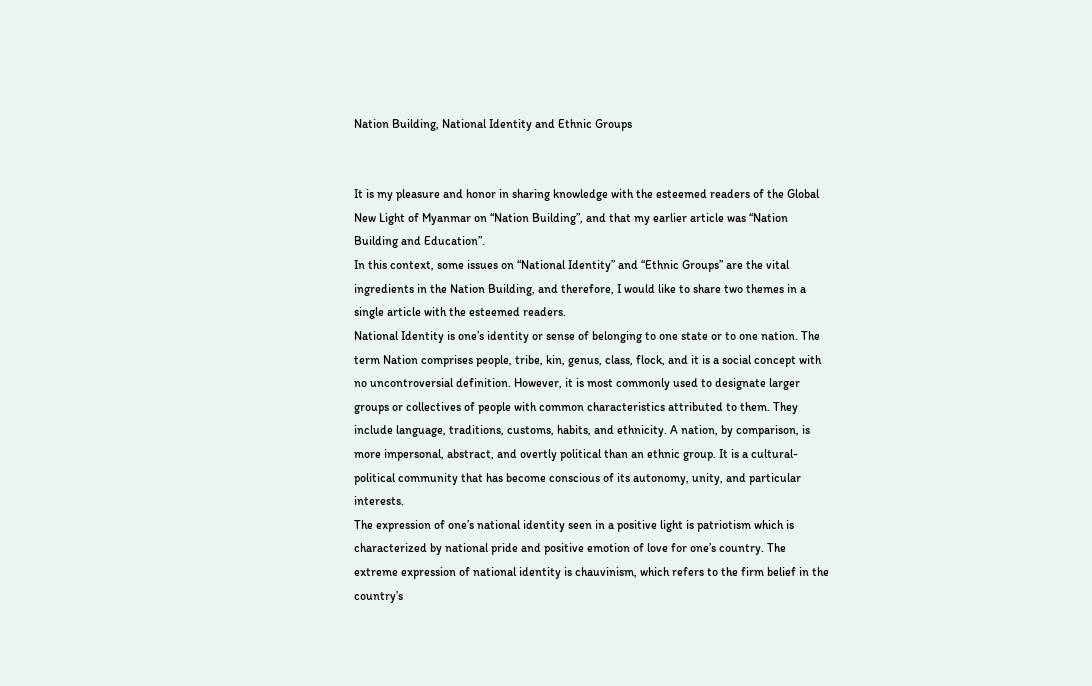Nation Building, National Identity and Ethnic Groups


It is my pleasure and honor in sharing knowledge with the esteemed readers of the Global New Light of Myanmar on “Nation Building”, and that my earlier article was “Nation Building and Education”.
In this context, some issues on “National Identity” and “Ethnic Groups” are the vital ingredients in the Nation Building, and therefore, I would like to share two themes in a single article with the esteemed readers.
National Identity is one’s identity or sense of belonging to one state or to one nation. The term Nation comprises people, tribe, kin, genus, class, flock, and it is a social concept with no uncontroversial definition. However, it is most commonly used to designate larger groups or collectives of people with common characteristics attributed to them. They include language, traditions, customs, habits, and ethnicity. A nation, by comparison, is more impersonal, abstract, and overtly political than an ethnic group. It is a cultural-political community that has become conscious of its autonomy, unity, and particular interests.
The expression of one’s national identity seen in a positive light is patriotism which is characterized by national pride and positive emotion of love for one’s country. The extreme expression of national identity is chauvinism, which refers to the firm belief in the country’s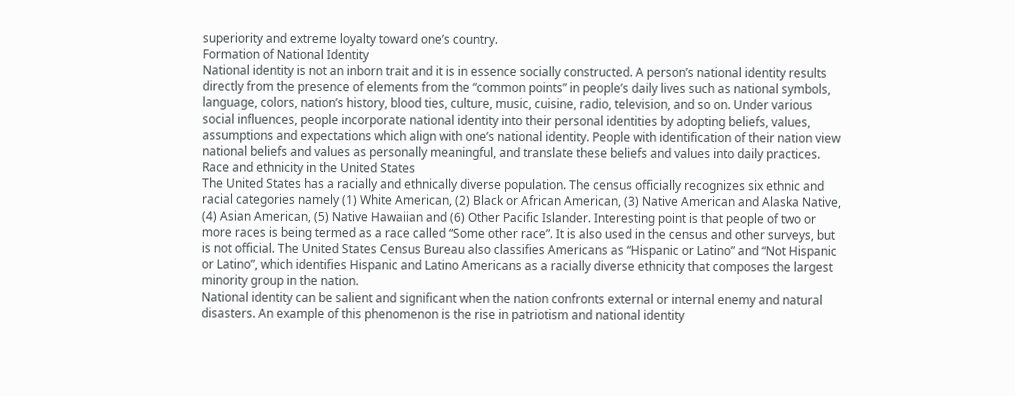superiority and extreme loyalty toward one’s country.
Formation of National Identity
National identity is not an inborn trait and it is in essence socially constructed. A person’s national identity results directly from the presence of elements from the “common points” in people’s daily lives such as national symbols, language, colors, nation’s history, blood ties, culture, music, cuisine, radio, television, and so on. Under various social influences, people incorporate national identity into their personal identities by adopting beliefs, values, assumptions and expectations which align with one’s national identity. People with identification of their nation view national beliefs and values as personally meaningful, and translate these beliefs and values into daily practices.
Race and ethnicity in the United States
The United States has a racially and ethnically diverse population. The census officially recognizes six ethnic and racial categories namely (1) White American, (2) Black or African American, (3) Native American and Alaska Native, (4) Asian American, (5) Native Hawaiian and (6) Other Pacific Islander. Interesting point is that people of two or more races is being termed as a race called “Some other race”. It is also used in the census and other surveys, but is not official. The United States Census Bureau also classifies Americans as “Hispanic or Latino” and “Not Hispanic or Latino”, which identifies Hispanic and Latino Americans as a racially diverse ethnicity that composes the largest minority group in the nation.
National identity can be salient and significant when the nation confronts external or internal enemy and natural disasters. An example of this phenomenon is the rise in patriotism and national identity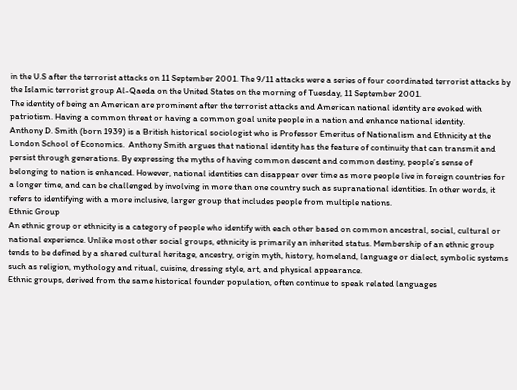in the U.S after the terrorist attacks on 11 September 2001. The 9/11 attacks were a series of four coordinated terrorist attacks by the Islamic terrorist group Al-Qaeda on the United States on the morning of Tuesday, 11 September 2001.
The identity of being an American are prominent after the terrorist attacks and American national identity are evoked with patriotism. Having a common threat or having a common goal unite people in a nation and enhance national identity.
Anthony D. Smith (born 1939) is a British historical sociologist who is Professor Emeritus of Nationalism and Ethnicity at the London School of Economics.  Anthony Smith argues that national identity has the feature of continuity that can transmit and persist through generations. By expressing the myths of having common descent and common destiny, people’s sense of belonging to nation is enhanced. However, national identities can disappear over time as more people live in foreign countries for a longer time, and can be challenged by involving in more than one country such as supranational identities. In other words, it refers to identifying with a more inclusive, larger group that includes people from multiple nations.
Ethnic Group
An ethnic group or ethnicity is a category of people who identify with each other based on common ancestral, social, cultural or national experience. Unlike most other social groups, ethnicity is primarily an inherited status. Membership of an ethnic group tends to be defined by a shared cultural heritage, ancestry, origin myth, history, homeland, language or dialect, symbolic systems such as religion, mythology and ritual, cuisine, dressing style, art, and physical appearance.
Ethnic groups, derived from the same historical founder population, often continue to speak related languages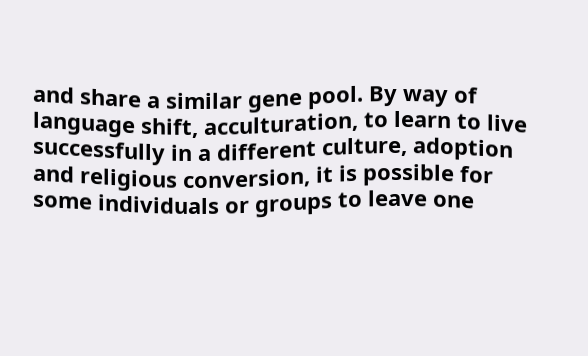and share a similar gene pool. By way of language shift, acculturation, to learn to live successfully in a different culture, adoption and religious conversion, it is possible for some individuals or groups to leave one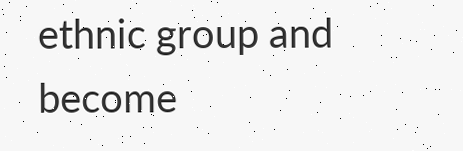ethnic group and become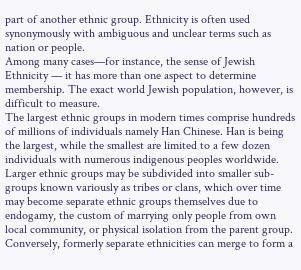part of another ethnic group. Ethnicity is often used synonymously with ambiguous and unclear terms such as nation or people.
Among many cases—for instance, the sense of Jewish Ethnicity — it has more than one aspect to determine membership. The exact world Jewish population, however, is difficult to measure.
The largest ethnic groups in modern times comprise hundreds of millions of individuals namely Han Chinese. Han is being the largest, while the smallest are limited to a few dozen individuals with numerous indigenous peoples worldwide.
Larger ethnic groups may be subdivided into smaller sub-groups known variously as tribes or clans, which over time may become separate ethnic groups themselves due to endogamy, the custom of marrying only people from own local community, or physical isolation from the parent group.
Conversely, formerly separate ethnicities can merge to form a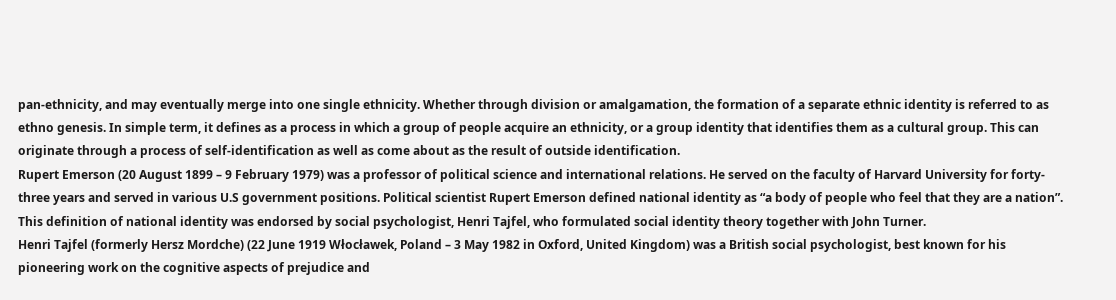pan-ethnicity, and may eventually merge into one single ethnicity. Whether through division or amalgamation, the formation of a separate ethnic identity is referred to as ethno genesis. In simple term, it defines as a process in which a group of people acquire an ethnicity, or a group identity that identifies them as a cultural group. This can originate through a process of self-identification as well as come about as the result of outside identification.
Rupert Emerson (20 August 1899 – 9 February 1979) was a professor of political science and international relations. He served on the faculty of Harvard University for forty-three years and served in various U.S government positions. Political scientist Rupert Emerson defined national identity as “a body of people who feel that they are a nation”. This definition of national identity was endorsed by social psychologist, Henri Tajfel, who formulated social identity theory together with John Turner.
Henri Tajfel (formerly Hersz Mordche) (22 June 1919 Włocławek, Poland – 3 May 1982 in Oxford, United Kingdom) was a British social psychologist, best known for his pioneering work on the cognitive aspects of prejudice and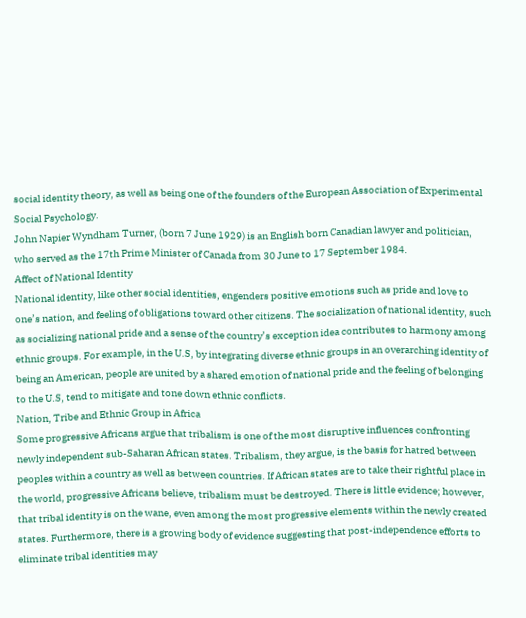social identity theory, as well as being one of the founders of the European Association of Experimental Social Psychology.
John Napier Wyndham Turner, (born 7 June 1929) is an English born Canadian lawyer and politician, who served as the 17th Prime Minister of Canada from 30 June to 17 September 1984.
Affect of National Identity
National identity, like other social identities, engenders positive emotions such as pride and love to one’s nation, and feeling of obligations toward other citizens. The socialization of national identity, such as socializing national pride and a sense of the country’s exception idea contributes to harmony among ethnic groups. For example, in the U.S, by integrating diverse ethnic groups in an overarching identity of being an American, people are united by a shared emotion of national pride and the feeling of belonging to the U.S, tend to mitigate and tone down ethnic conflicts.
Nation, Tribe and Ethnic Group in Africa
Some progressive Africans argue that tribalism is one of the most disruptive influences confronting newly independent sub-Saharan African states. Tribalism, they argue, is the basis for hatred between peoples within a country as well as between countries. If African states are to take their rightful place in the world, progressive Africans believe, tribalism must be destroyed. There is little evidence; however, that tribal identity is on the wane, even among the most progressive elements within the newly created states. Furthermore, there is a growing body of evidence suggesting that post-independence efforts to eliminate tribal identities may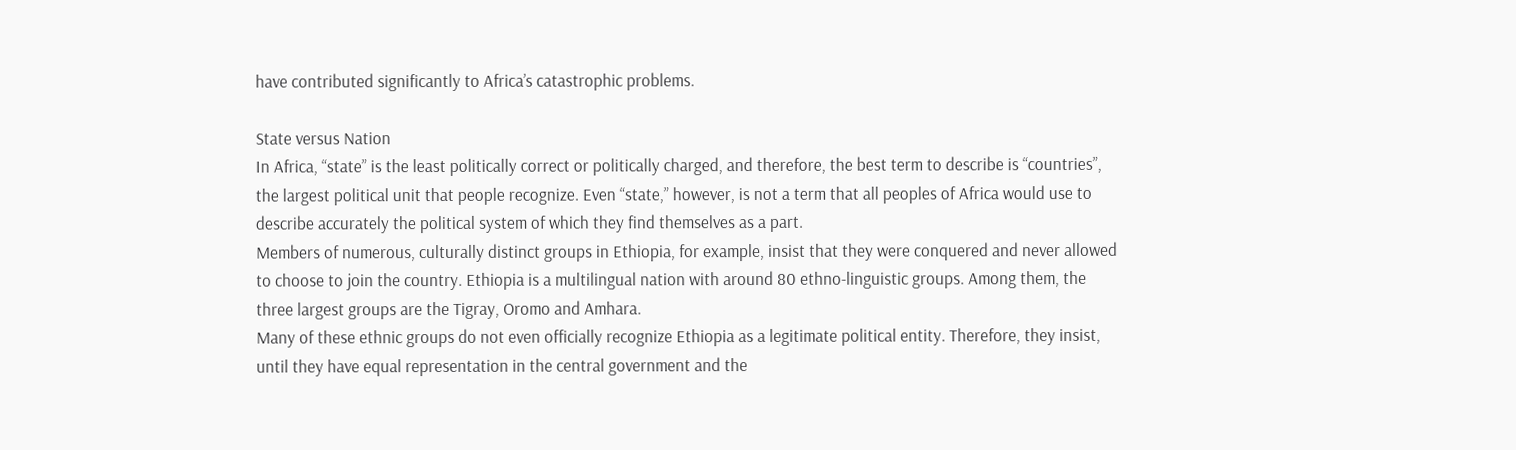have contributed significantly to Africa’s catastrophic problems.

State versus Nation
In Africa, “state” is the least politically correct or politically charged, and therefore, the best term to describe is “countries”, the largest political unit that people recognize. Even “state,” however, is not a term that all peoples of Africa would use to describe accurately the political system of which they find themselves as a part.
Members of numerous, culturally distinct groups in Ethiopia, for example, insist that they were conquered and never allowed to choose to join the country. Ethiopia is a multilingual nation with around 80 ethno-linguistic groups. Among them, the three largest groups are the Tigray, Oromo and Amhara.
Many of these ethnic groups do not even officially recognize Ethiopia as a legitimate political entity. Therefore, they insist, until they have equal representation in the central government and the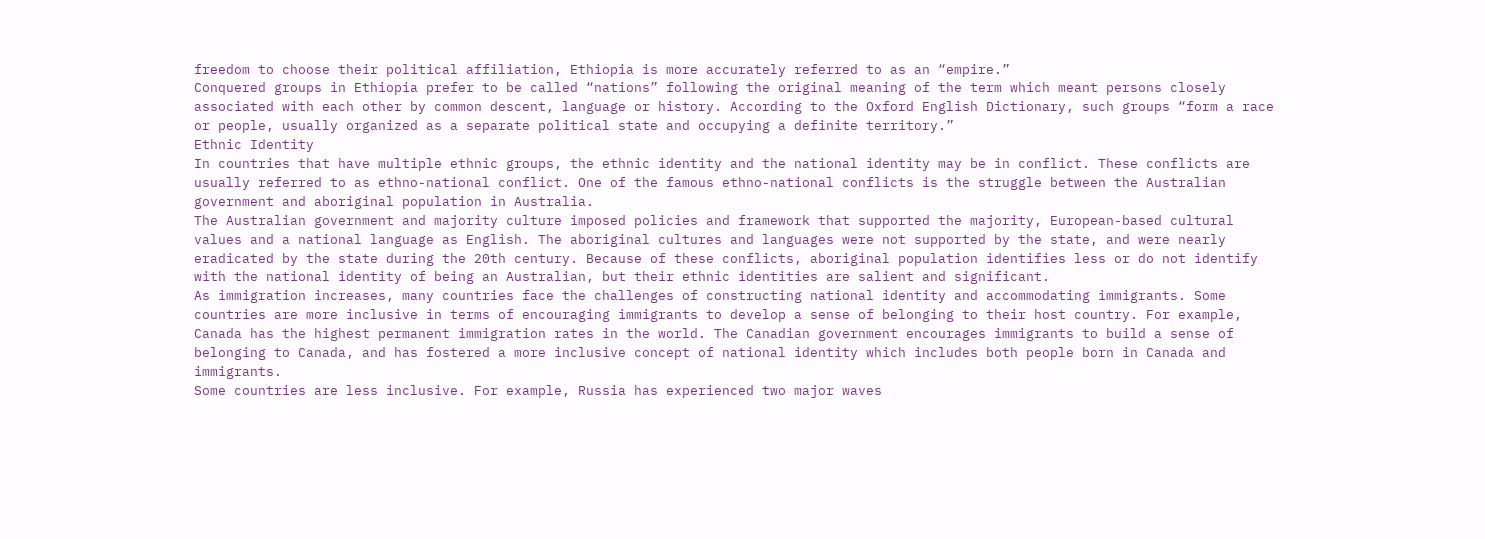freedom to choose their political affiliation, Ethiopia is more accurately referred to as an “empire.”
Conquered groups in Ethiopia prefer to be called “nations” following the original meaning of the term which meant persons closely associated with each other by common descent, language or history. According to the Oxford English Dictionary, such groups “form a race or people, usually organized as a separate political state and occupying a definite territory.”
Ethnic Identity
In countries that have multiple ethnic groups, the ethnic identity and the national identity may be in conflict. These conflicts are usually referred to as ethno-national conflict. One of the famous ethno-national conflicts is the struggle between the Australian government and aboriginal population in Australia.
The Australian government and majority culture imposed policies and framework that supported the majority, European-based cultural values and a national language as English. The aboriginal cultures and languages were not supported by the state, and were nearly eradicated by the state during the 20th century. Because of these conflicts, aboriginal population identifies less or do not identify with the national identity of being an Australian, but their ethnic identities are salient and significant.
As immigration increases, many countries face the challenges of constructing national identity and accommodating immigrants. Some countries are more inclusive in terms of encouraging immigrants to develop a sense of belonging to their host country. For example, Canada has the highest permanent immigration rates in the world. The Canadian government encourages immigrants to build a sense of belonging to Canada, and has fostered a more inclusive concept of national identity which includes both people born in Canada and immigrants.
Some countries are less inclusive. For example, Russia has experienced two major waves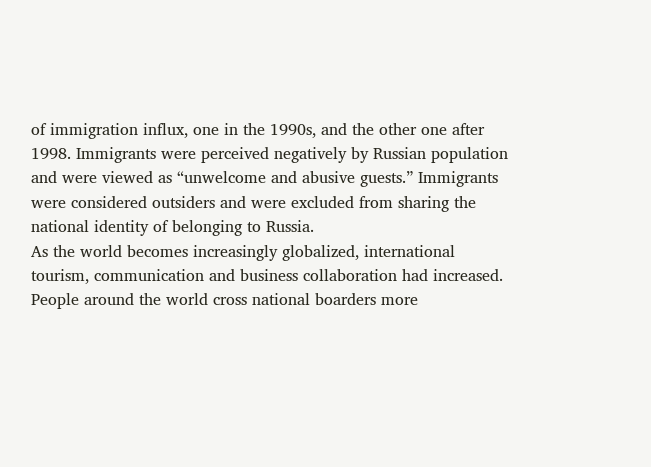of immigration influx, one in the 1990s, and the other one after 1998. Immigrants were perceived negatively by Russian population and were viewed as “unwelcome and abusive guests.” Immigrants were considered outsiders and were excluded from sharing the national identity of belonging to Russia.
As the world becomes increasingly globalized, international tourism, communication and business collaboration had increased. People around the world cross national boarders more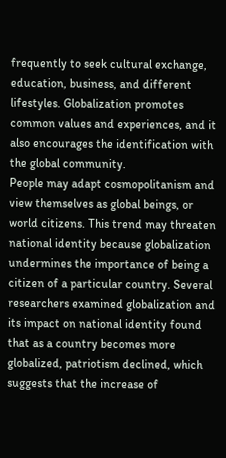frequently to seek cultural exchange, education, business, and different lifestyles. Globalization promotes common values and experiences, and it also encourages the identification with the global community.
People may adapt cosmopolitanism and view themselves as global beings, or world citizens. This trend may threaten national identity because globalization undermines the importance of being a citizen of a particular country. Several researchers examined globalization and its impact on national identity found that as a country becomes more globalized, patriotism declined, which suggests that the increase of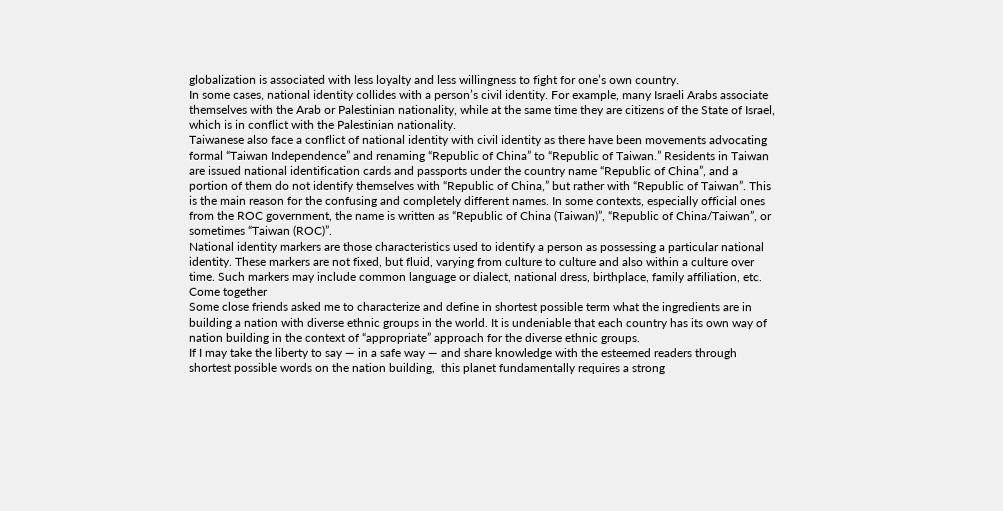globalization is associated with less loyalty and less willingness to fight for one’s own country.
In some cases, national identity collides with a person’s civil identity. For example, many Israeli Arabs associate themselves with the Arab or Palestinian nationality, while at the same time they are citizens of the State of Israel, which is in conflict with the Palestinian nationality.
Taiwanese also face a conflict of national identity with civil identity as there have been movements advocating formal “Taiwan Independence” and renaming “Republic of China” to “Republic of Taiwan.” Residents in Taiwan are issued national identification cards and passports under the country name “Republic of China”, and a portion of them do not identify themselves with “Republic of China,” but rather with “Republic of Taiwan”. This is the main reason for the confusing and completely different names. In some contexts, especially official ones from the ROC government, the name is written as “Republic of China (Taiwan)”, “Republic of China/Taiwan”, or sometimes “Taiwan (ROC)”.
National identity markers are those characteristics used to identify a person as possessing a particular national identity. These markers are not fixed, but fluid, varying from culture to culture and also within a culture over time. Such markers may include common language or dialect, national dress, birthplace, family affiliation, etc.
Come together
Some close friends asked me to characterize and define in shortest possible term what the ingredients are in building a nation with diverse ethnic groups in the world. It is undeniable that each country has its own way of nation building in the context of “appropriate” approach for the diverse ethnic groups.
If I may take the liberty to say — in a safe way — and share knowledge with the esteemed readers through shortest possible words on the nation building,  this planet fundamentally requires a strong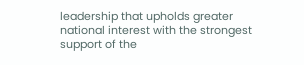leadership that upholds greater national interest with the strongest support of the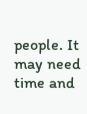people. It may need time and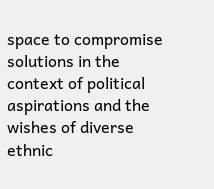space to compromise solutions in the context of political aspirations and the wishes of diverse ethnic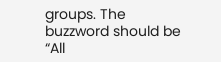groups. The buzzword should be “All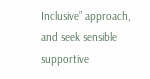Inclusive” approach, and seek sensible supportive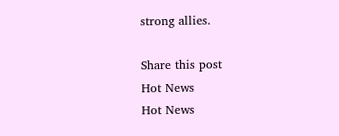strong allies.

Share this post
Hot News
Hot News